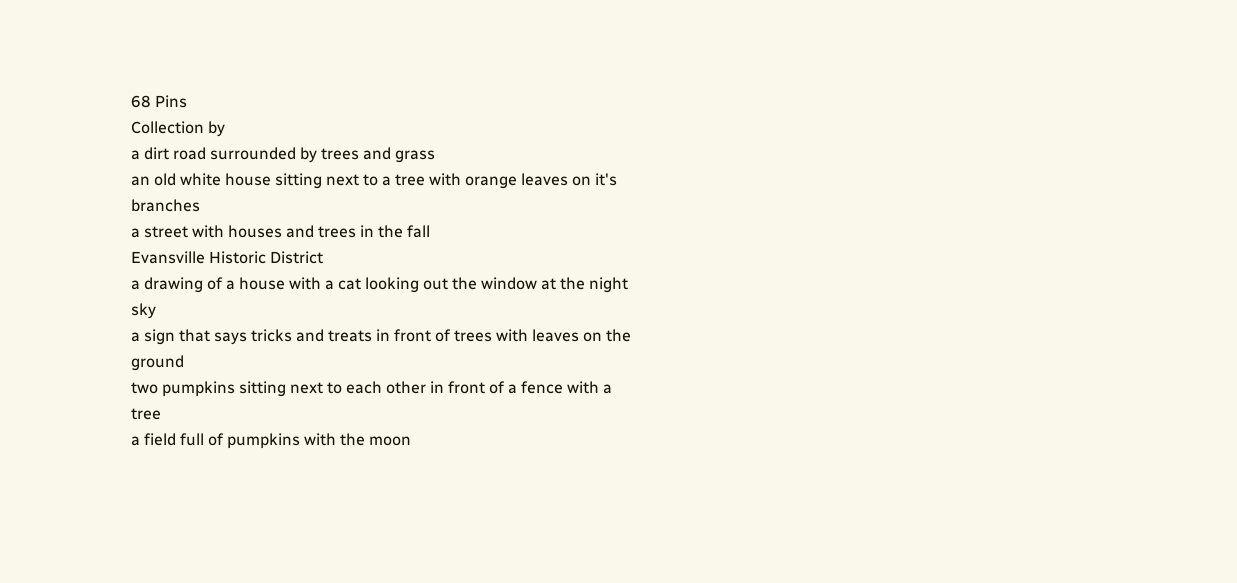68 Pins
Collection by
a dirt road surrounded by trees and grass
an old white house sitting next to a tree with orange leaves on it's branches
a street with houses and trees in the fall
Evansville Historic District
a drawing of a house with a cat looking out the window at the night sky
a sign that says tricks and treats in front of trees with leaves on the ground
two pumpkins sitting next to each other in front of a fence with a tree
a field full of pumpkins with the moon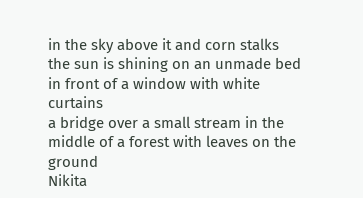in the sky above it and corn stalks
the sun is shining on an unmade bed in front of a window with white curtains
a bridge over a small stream in the middle of a forest with leaves on the ground
Nikita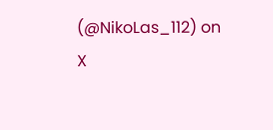(@NikoLas_112) on X